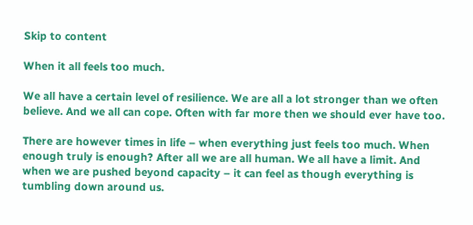Skip to content

When it all feels too much.

We all have a certain level of resilience. We are all a lot stronger than we often believe. And we all can cope. Often with far more then we should ever have too.

There are however times in life – when everything just feels too much. When enough truly is enough? After all we are all human. We all have a limit. And when we are pushed beyond capacity – it can feel as though everything is tumbling down around us.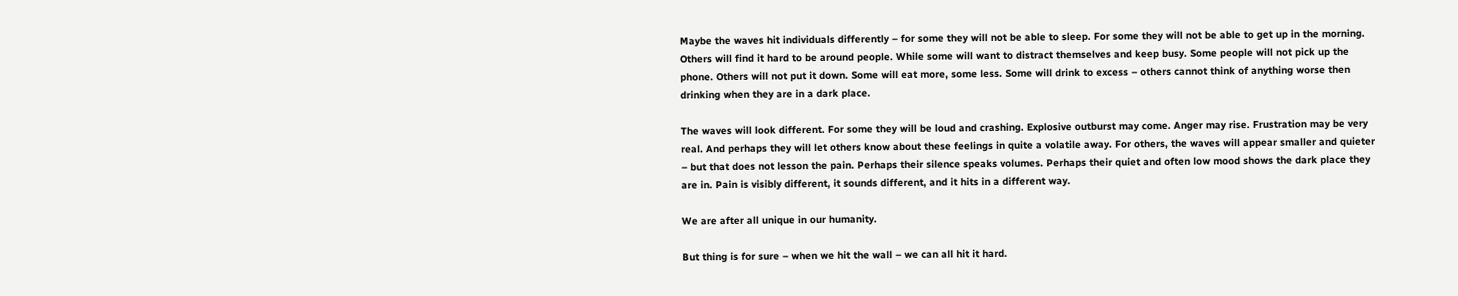Maybe the waves hit individuals differently – for some they will not be able to sleep. For some they will not be able to get up in the morning. Others will find it hard to be around people. While some will want to distract themselves and keep busy. Some people will not pick up the phone. Others will not put it down. Some will eat more, some less. Some will drink to excess – others cannot think of anything worse then drinking when they are in a dark place.

The waves will look different. For some they will be loud and crashing. Explosive outburst may come. Anger may rise. Frustration may be very real. And perhaps they will let others know about these feelings in quite a volatile away. For others, the waves will appear smaller and quieter – but that does not lesson the pain. Perhaps their silence speaks volumes. Perhaps their quiet and often low mood shows the dark place they are in. Pain is visibly different, it sounds different, and it hits in a different way.

We are after all unique in our humanity.

But thing is for sure – when we hit the wall – we can all hit it hard.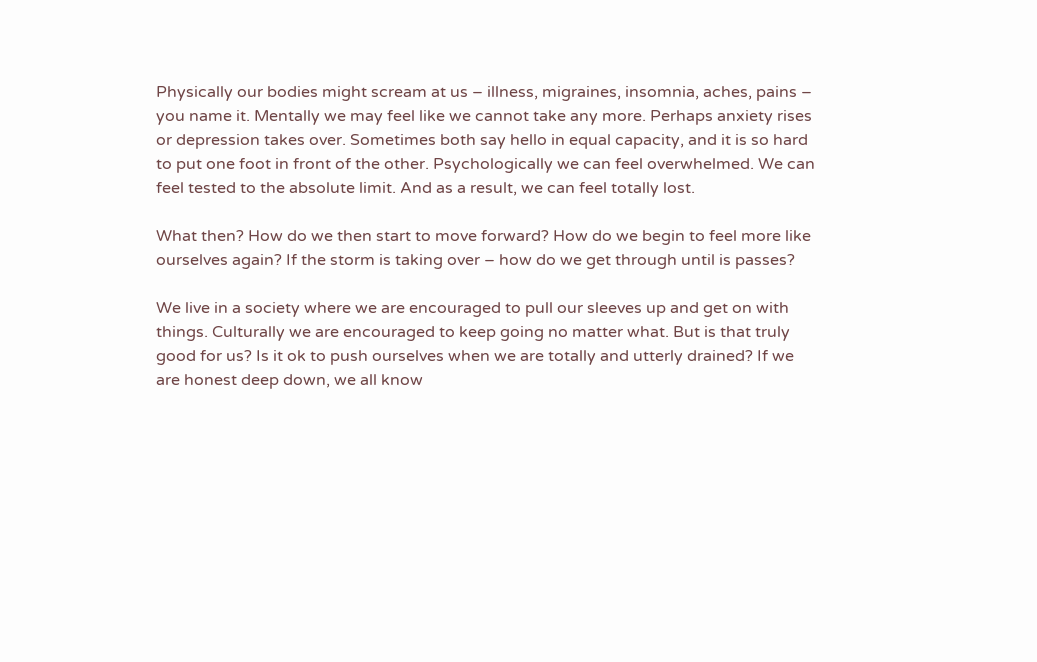Physically our bodies might scream at us – illness, migraines, insomnia, aches, pains – you name it. Mentally we may feel like we cannot take any more. Perhaps anxiety rises or depression takes over. Sometimes both say hello in equal capacity, and it is so hard to put one foot in front of the other. Psychologically we can feel overwhelmed. We can feel tested to the absolute limit. And as a result, we can feel totally lost.

What then? How do we then start to move forward? How do we begin to feel more like ourselves again? If the storm is taking over – how do we get through until is passes?

We live in a society where we are encouraged to pull our sleeves up and get on with things. Culturally we are encouraged to keep going no matter what. But is that truly good for us? Is it ok to push ourselves when we are totally and utterly drained? If we are honest deep down, we all know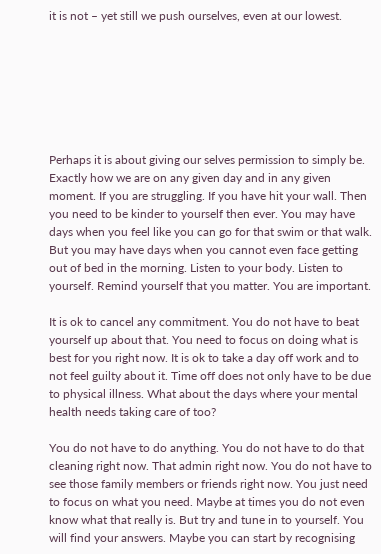it is not – yet still we push ourselves, even at our lowest.







Perhaps it is about giving our selves permission to simply be. Exactly how we are on any given day and in any given moment. If you are struggling. If you have hit your wall. Then you need to be kinder to yourself then ever. You may have days when you feel like you can go for that swim or that walk. But you may have days when you cannot even face getting out of bed in the morning. Listen to your body. Listen to yourself. Remind yourself that you matter. You are important.

It is ok to cancel any commitment. You do not have to beat yourself up about that. You need to focus on doing what is best for you right now. It is ok to take a day off work and to not feel guilty about it. Time off does not only have to be due to physical illness. What about the days where your mental health needs taking care of too?

You do not have to do anything. You do not have to do that cleaning right now. That admin right now. You do not have to see those family members or friends right now. You just need to focus on what you need. Maybe at times you do not even know what that really is. But try and tune in to yourself. You will find your answers. Maybe you can start by recognising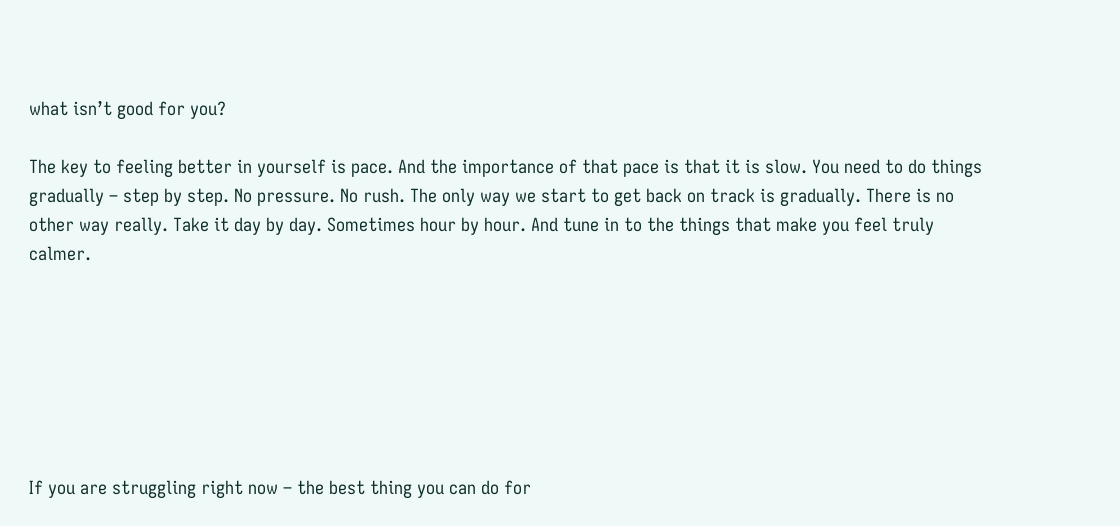what isn’t good for you?

The key to feeling better in yourself is pace. And the importance of that pace is that it is slow. You need to do things gradually – step by step. No pressure. No rush. The only way we start to get back on track is gradually. There is no other way really. Take it day by day. Sometimes hour by hour. And tune in to the things that make you feel truly calmer.







If you are struggling right now – the best thing you can do for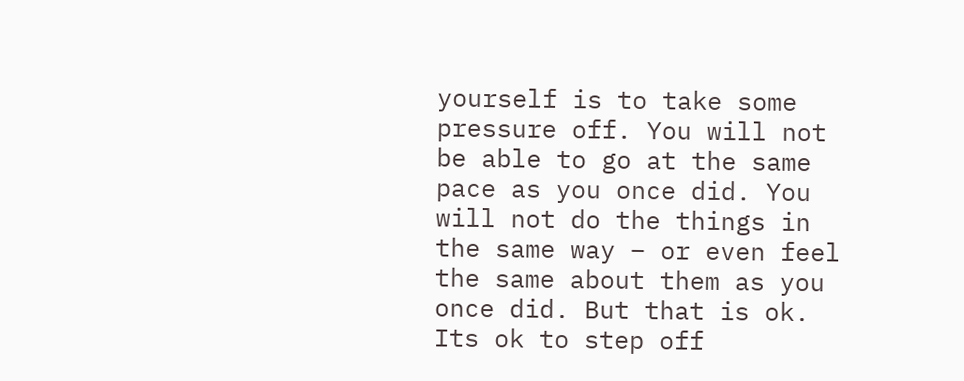yourself is to take some pressure off. You will not be able to go at the same pace as you once did. You will not do the things in the same way – or even feel the same about them as you once did. But that is ok. Its ok to step off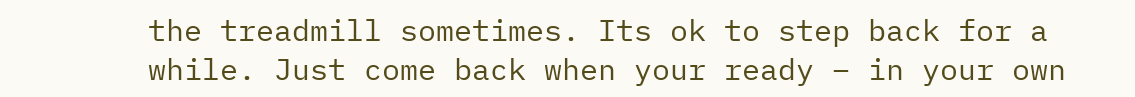the treadmill sometimes. Its ok to step back for a while. Just come back when your ready – in your own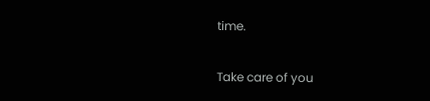time.

Take care of you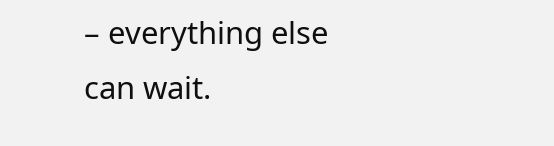– everything else can wait.